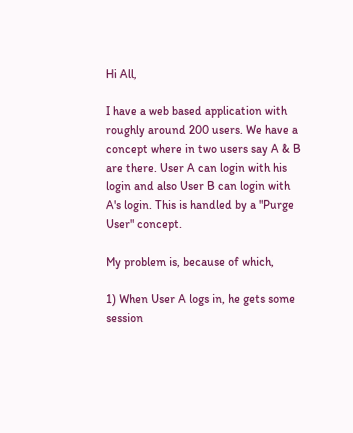Hi All,

I have a web based application with roughly around 200 users. We have a concept where in two users say A & B are there. User A can login with his login and also User B can login with A's login. This is handled by a "Purge User" concept.

My problem is, because of which,

1) When User A logs in, he gets some session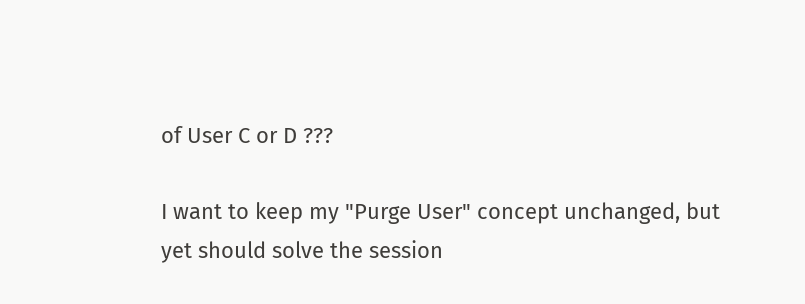of User C or D ???

I want to keep my "Purge User" concept unchanged, but yet should solve the session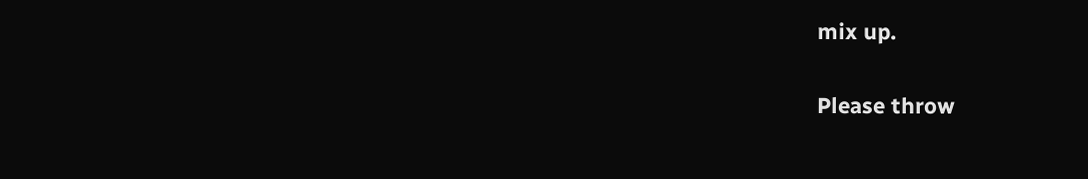mix up.

Please throw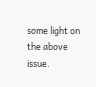some light on the above issue.